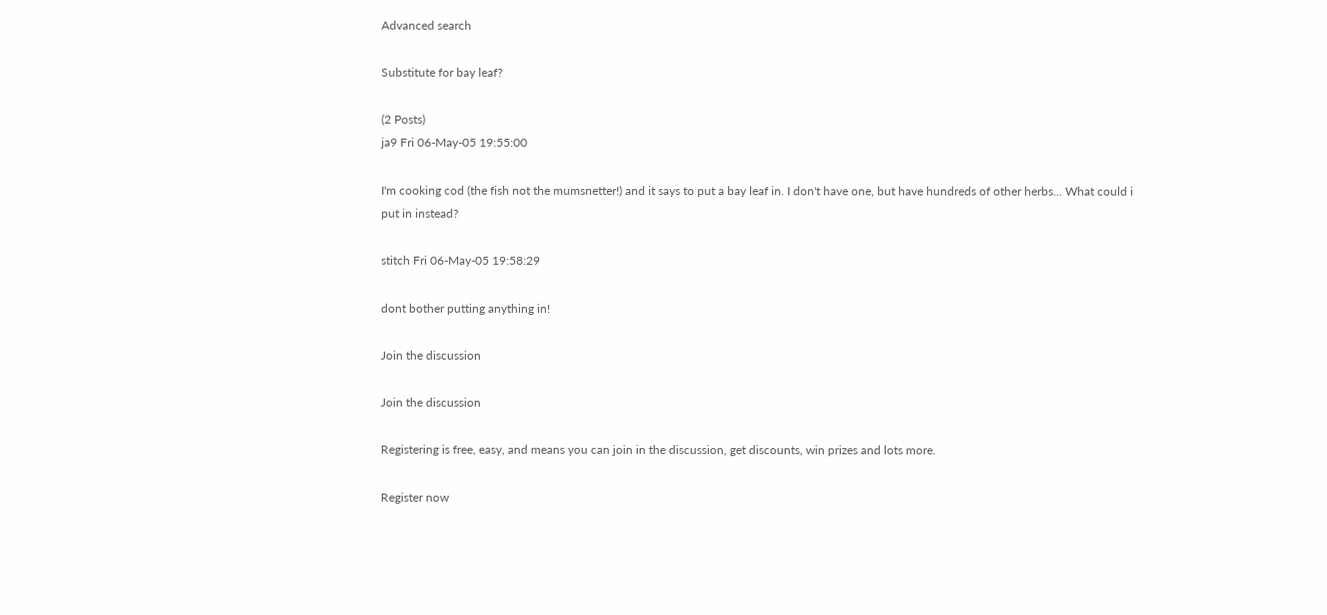Advanced search

Substitute for bay leaf?

(2 Posts)
ja9 Fri 06-May-05 19:55:00

I'm cooking cod (the fish not the mumsnetter!) and it says to put a bay leaf in. I don't have one, but have hundreds of other herbs... What could i put in instead?

stitch Fri 06-May-05 19:58:29

dont bother putting anything in!

Join the discussion

Join the discussion

Registering is free, easy, and means you can join in the discussion, get discounts, win prizes and lots more.

Register now